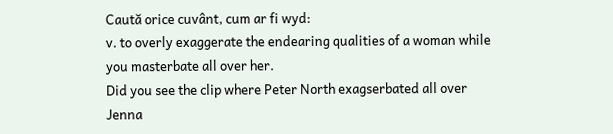Caută orice cuvânt, cum ar fi wyd:
v. to overly exaggerate the endearing qualities of a woman while you masterbate all over her.
Did you see the clip where Peter North exagserbated all over Jenna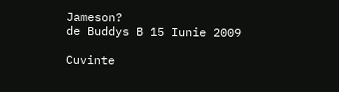Jameson?
de Buddys B 15 Iunie 2009

Cuvinte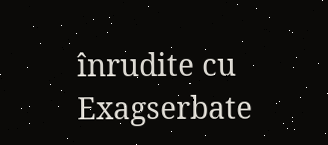înrudite cu Exagserbate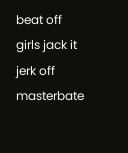beat off girls jack it jerk off masterbate